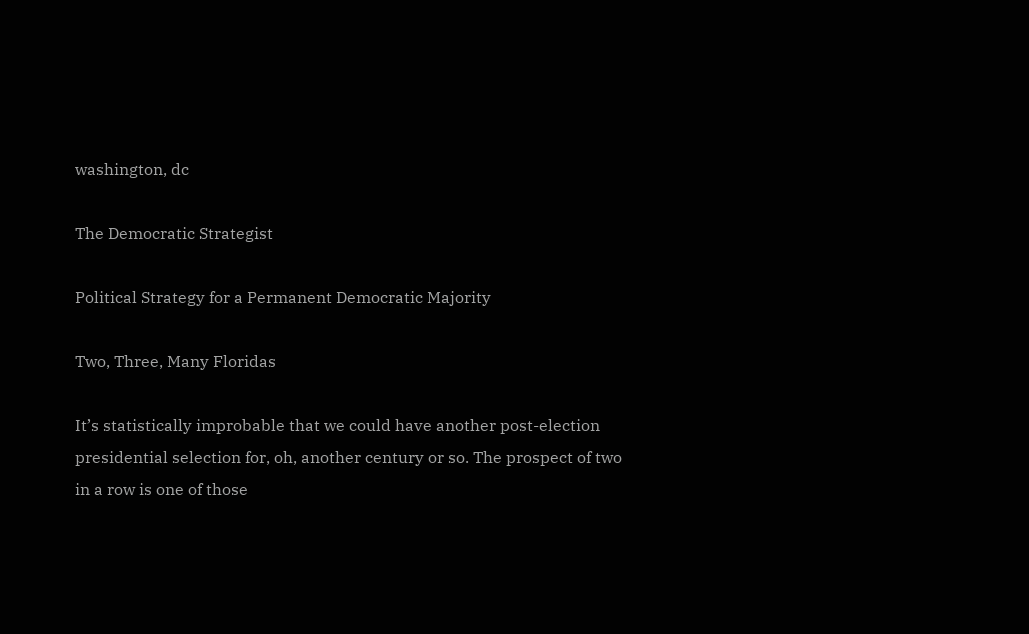washington, dc

The Democratic Strategist

Political Strategy for a Permanent Democratic Majority

Two, Three, Many Floridas

It’s statistically improbable that we could have another post-election presidential selection for, oh, another century or so. The prospect of two in a row is one of those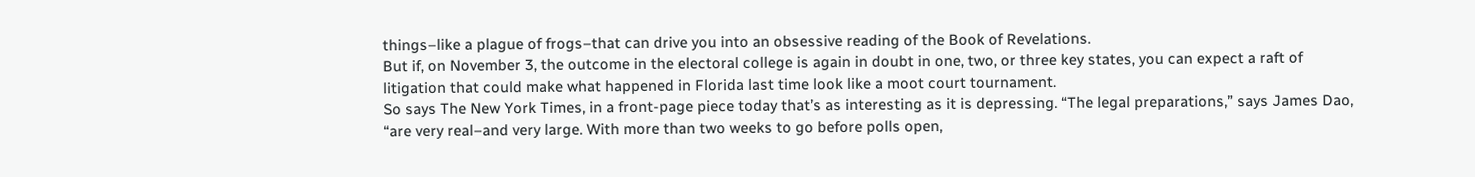things–like a plague of frogs–that can drive you into an obsessive reading of the Book of Revelations.
But if, on November 3, the outcome in the electoral college is again in doubt in one, two, or three key states, you can expect a raft of litigation that could make what happened in Florida last time look like a moot court tournament.
So says The New York Times, in a front-page piece today that’s as interesting as it is depressing. “The legal preparations,” says James Dao, “are very real–and very large. With more than two weeks to go before polls open,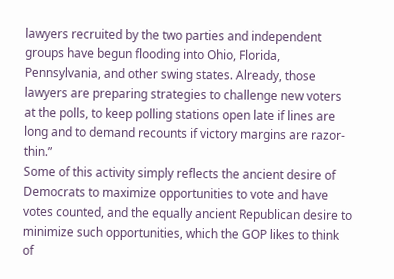lawyers recruited by the two parties and independent groups have begun flooding into Ohio, Florida, Pennsylvania, and other swing states. Already, those lawyers are preparing strategies to challenge new voters at the polls, to keep polling stations open late if lines are long and to demand recounts if victory margins are razor-thin.”
Some of this activity simply reflects the ancient desire of Democrats to maximize opportunities to vote and have votes counted, and the equally ancient Republican desire to minimize such opportunities, which the GOP likes to think of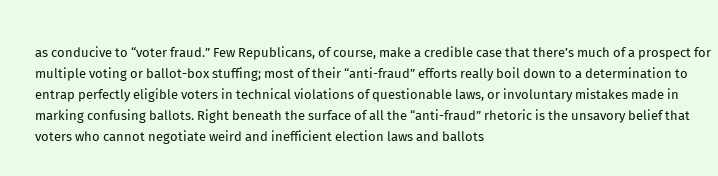as conducive to “voter fraud.” Few Republicans, of course, make a credible case that there’s much of a prospect for multiple voting or ballot-box stuffing; most of their “anti-fraud” efforts really boil down to a determination to entrap perfectly eligible voters in technical violations of questionable laws, or involuntary mistakes made in marking confusing ballots. Right beneath the surface of all the “anti-fraud” rhetoric is the unsavory belief that voters who cannot negotiate weird and inefficient election laws and ballots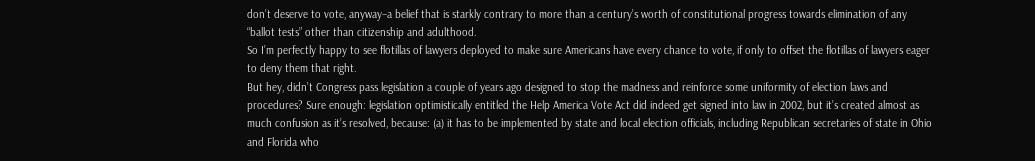don’t deserve to vote, anyway–a belief that is starkly contrary to more than a century’s worth of constitutional progress towards elimination of any “ballot tests” other than citizenship and adulthood.
So I’m perfectly happy to see flotillas of lawyers deployed to make sure Americans have every chance to vote, if only to offset the flotillas of lawyers eager to deny them that right.
But hey, didn’t Congress pass legislation a couple of years ago designed to stop the madness and reinforce some uniformity of election laws and procedures? Sure enough: legislation optimistically entitled the Help America Vote Act did indeed get signed into law in 2002, but it’s created almost as much confusion as it’s resolved, because: (a) it has to be implemented by state and local election officials, including Republican secretaries of state in Ohio and Florida who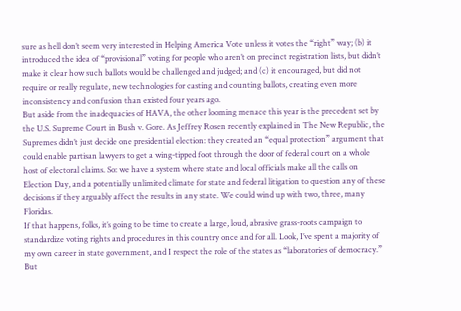sure as hell don’t seem very interested in Helping America Vote unless it votes the “right” way; (b) it introduced the idea of “provisional” voting for people who aren’t on precinct registration lists, but didn’t make it clear how such ballots would be challenged and judged; and (c) it encouraged, but did not require or really regulate, new technologies for casting and counting ballots, creating even more inconsistency and confusion than existed four years ago.
But aside from the inadequacies of HAVA, the other looming menace this year is the precedent set by the U.S. Supreme Court in Bush v. Gore. As Jeffrey Rosen recently explained in The New Republic, the Supremes didn’t just decide one presidential election: they created an “equal protection” argument that could enable partisan lawyers to get a wing-tipped foot through the door of federal court on a whole host of electoral claims. So: we have a system where state and local officials make all the calls on Election Day, and a potentially unlimited climate for state and federal litigation to question any of these decisions if they arguably affect the results in any state. We could wind up with two, three, many Floridas.
If that happens, folks, it’s going to be time to create a large, loud, abrasive grass-roots campaign to standardize voting rights and procedures in this country once and for all. Look, I’ve spent a majority of my own career in state government, and I respect the role of the states as “laboratories of democracy.” But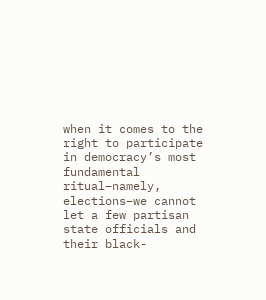when it comes to the right to participate in democracy’s most fundamental ritual–namely, elections–we cannot let a few partisan state officials and their black-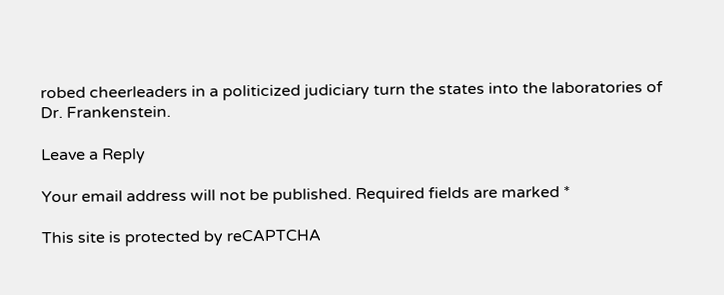robed cheerleaders in a politicized judiciary turn the states into the laboratories of Dr. Frankenstein.

Leave a Reply

Your email address will not be published. Required fields are marked *

This site is protected by reCAPTCHA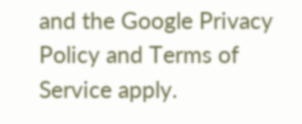and the Google Privacy Policy and Terms of Service apply.